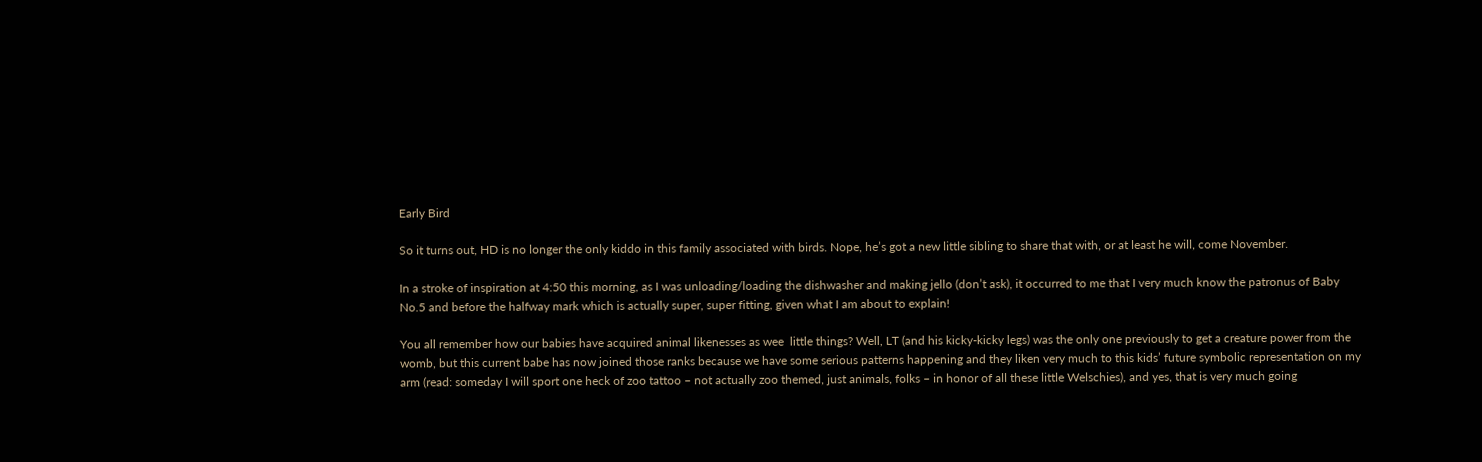Early Bird

So it turns out, HD is no longer the only kiddo in this family associated with birds. Nope, he’s got a new little sibling to share that with, or at least he will, come November.

In a stroke of inspiration at 4:50 this morning, as I was unloading/loading the dishwasher and making jello (don’t ask), it occurred to me that I very much know the patronus of Baby No.5 and before the halfway mark which is actually super, super fitting, given what I am about to explain!

You all remember how our babies have acquired animal likenesses as wee  little things? Well, LT (and his kicky-kicky legs) was the only one previously to get a creature power from the womb, but this current babe has now joined those ranks because we have some serious patterns happening and they liken very much to this kids’ future symbolic representation on my arm (read: someday I will sport one heck of zoo tattoo – not actually zoo themed, just animals, folks – in honor of all these little Welschies), and yes, that is very much going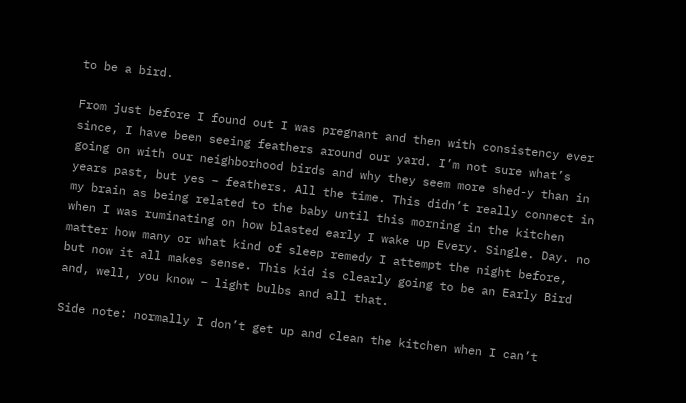to be a bird.

From just before I found out I was pregnant and then with consistency ever since, I have been seeing feathers around our yard. I’m not sure what’s going on with our neighborhood birds and why they seem more shed-y than in years past, but yes – feathers. All the time. This didn’t really connect in my brain as being related to the baby until this morning in the kitchen when I was ruminating on how blasted early I wake up Every. Single. Day. no matter how many or what kind of sleep remedy I attempt the night before, but now it all makes sense. This kid is clearly going to be an Early Bird and, well, you know – light bulbs and all that.

Side note: normally I don’t get up and clean the kitchen when I can’t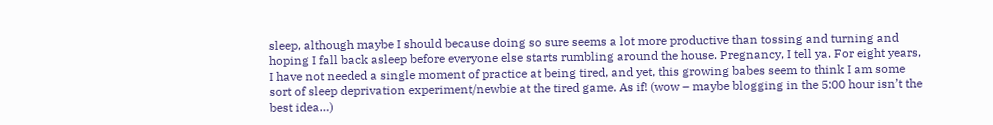sleep, although maybe I should because doing so sure seems a lot more productive than tossing and turning and hoping I fall back asleep before everyone else starts rumbling around the house. Pregnancy, I tell ya. For eight years, I have not needed a single moment of practice at being tired, and yet, this growing babes seem to think I am some sort of sleep deprivation experiment/newbie at the tired game. As if! (wow – maybe blogging in the 5:00 hour isn’t the best idea…)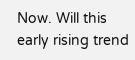Now. Will this early rising trend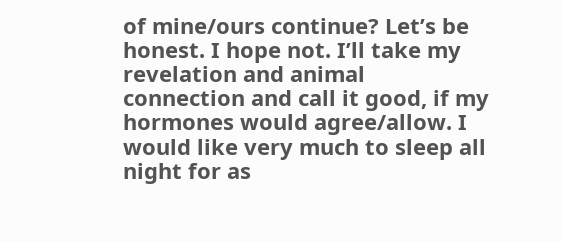of mine/ours continue? Let’s be honest. I hope not. I’ll take my revelation and animal connection and call it good, if my hormones would agree/allow. I would like very much to sleep all night for as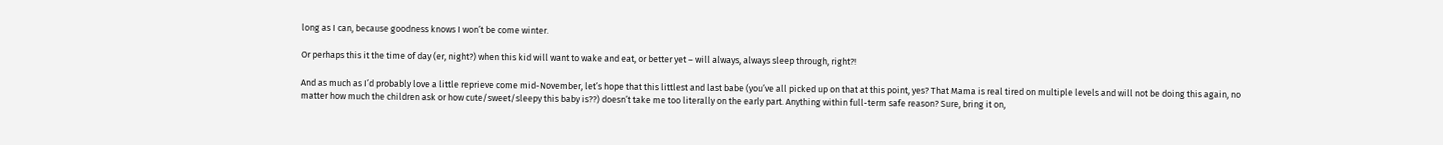long as I can, because goodness knows I won’t be come winter.

Or perhaps this it the time of day (er, night?) when this kid will want to wake and eat, or better yet – will always, always sleep through, right?!

And as much as I’d probably love a little reprieve come mid-November, let’s hope that this littlest and last babe (you’ve all picked up on that at this point, yes? That Mama is real tired on multiple levels and will not be doing this again, no matter how much the children ask or how cute/sweet/sleepy this baby is??) doesn’t take me too literally on the early part. Anything within full-term safe reason? Sure, bring it on,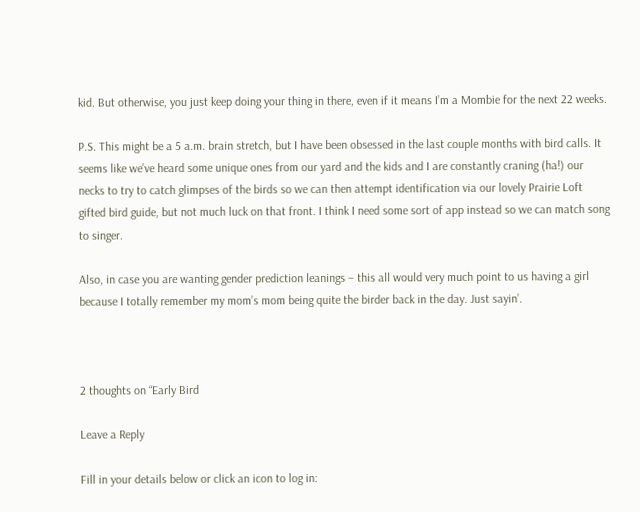kid. But otherwise, you just keep doing your thing in there, even if it means I’m a Mombie for the next 22 weeks.

P.S. This might be a 5 a.m. brain stretch, but I have been obsessed in the last couple months with bird calls. It seems like we’ve heard some unique ones from our yard and the kids and I are constantly craning (ha!) our necks to try to catch glimpses of the birds so we can then attempt identification via our lovely Prairie Loft gifted bird guide, but not much luck on that front. I think I need some sort of app instead so we can match song to singer.

Also, in case you are wanting gender prediction leanings – this all would very much point to us having a girl because I totally remember my mom’s mom being quite the birder back in the day. Just sayin’.



2 thoughts on “Early Bird

Leave a Reply

Fill in your details below or click an icon to log in: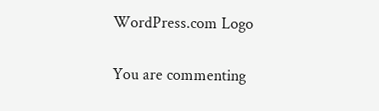WordPress.com Logo

You are commenting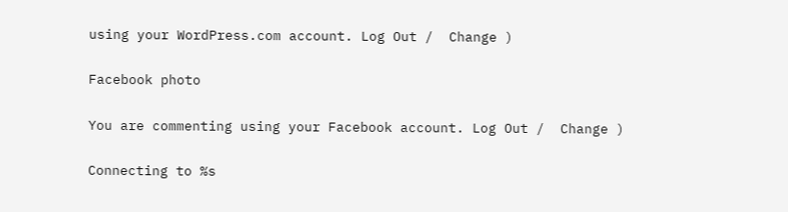using your WordPress.com account. Log Out /  Change )

Facebook photo

You are commenting using your Facebook account. Log Out /  Change )

Connecting to %s